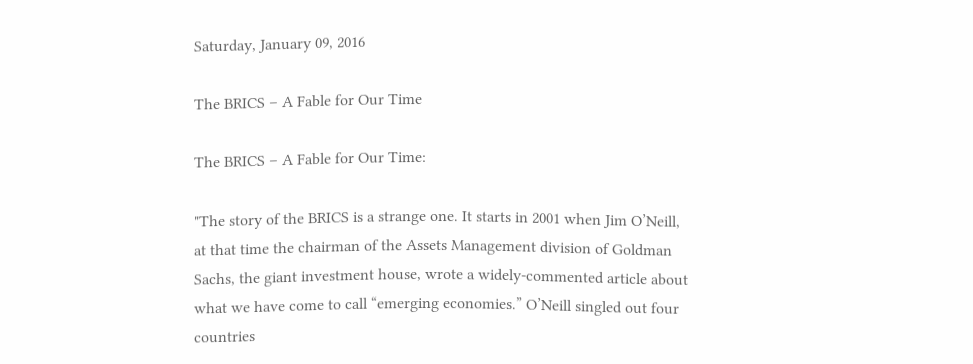Saturday, January 09, 2016

The BRICS – A Fable for Our Time

The BRICS – A Fable for Our Time:

"The story of the BRICS is a strange one. It starts in 2001 when Jim O’Neill, at that time the chairman of the Assets Management division of Goldman Sachs, the giant investment house, wrote a widely-commented article about what we have come to call “emerging economies.” O’Neill singled out four countries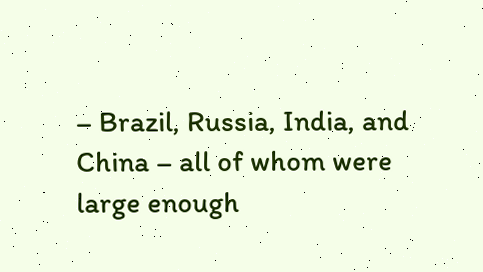– Brazil, Russia, India, and China – all of whom were large enough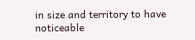in size and territory to have noticeable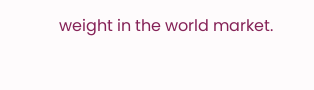weight in the world market.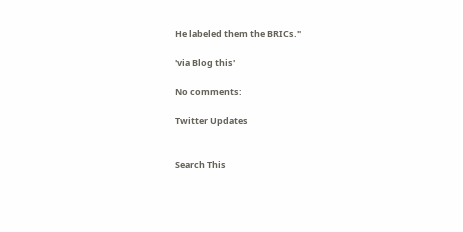He labeled them the BRICs."

'via Blog this'

No comments:

Twitter Updates


Search This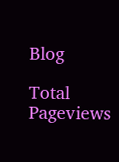Blog

Total Pageviews